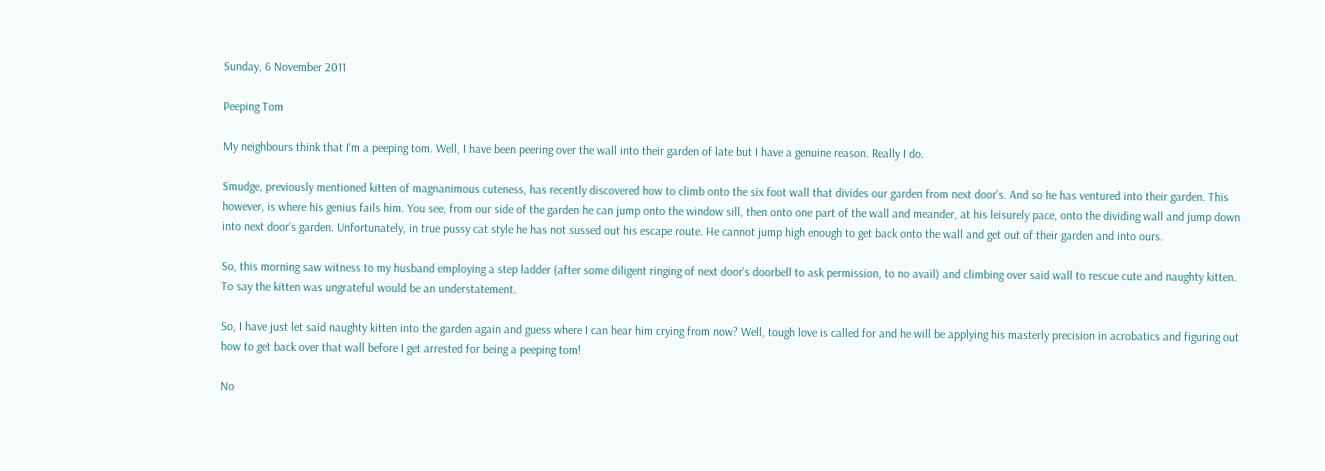Sunday, 6 November 2011

Peeping Tom

My neighbours think that I'm a peeping tom. Well, I have been peering over the wall into their garden of late but I have a genuine reason. Really I do.

Smudge, previously mentioned kitten of magnanimous cuteness, has recently discovered how to climb onto the six foot wall that divides our garden from next door's. And so he has ventured into their garden. This however, is where his genius fails him. You see, from our side of the garden he can jump onto the window sill, then onto one part of the wall and meander, at his leisurely pace, onto the dividing wall and jump down into next door's garden. Unfortunately, in true pussy cat style he has not sussed out his escape route. He cannot jump high enough to get back onto the wall and get out of their garden and into ours.

So, this morning saw witness to my husband employing a step ladder (after some diligent ringing of next door's doorbell to ask permission, to no avail) and climbing over said wall to rescue cute and naughty kitten. To say the kitten was ungrateful would be an understatement.

So, I have just let said naughty kitten into the garden again and guess where I can hear him crying from now? Well, tough love is called for and he will be applying his masterly precision in acrobatics and figuring out how to get back over that wall before I get arrested for being a peeping tom!

No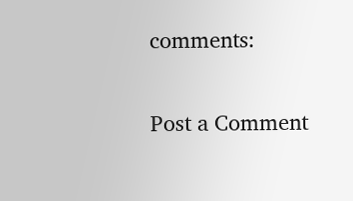comments:

Post a Comment